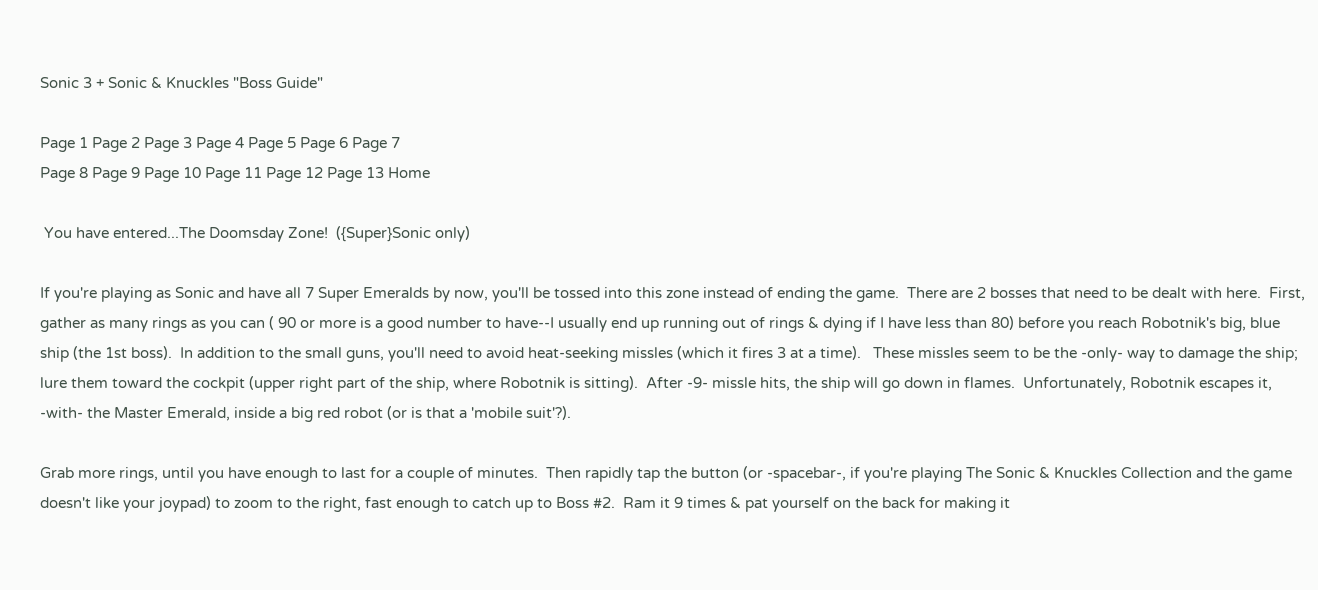Sonic 3 + Sonic & Knuckles "Boss Guide"

Page 1 Page 2 Page 3 Page 4 Page 5 Page 6 Page 7
Page 8 Page 9 Page 10 Page 11 Page 12 Page 13 Home

 You have entered...The Doomsday Zone!  ({Super}Sonic only)

If you're playing as Sonic and have all 7 Super Emeralds by now, you'll be tossed into this zone instead of ending the game.  There are 2 bosses that need to be dealt with here.  First, gather as many rings as you can ( 90 or more is a good number to have--I usually end up running out of rings & dying if I have less than 80) before you reach Robotnik's big, blue ship (the 1st boss).  In addition to the small guns, you'll need to avoid heat-seeking missles (which it fires 3 at a time).   These missles seem to be the -only- way to damage the ship; lure them toward the cockpit (upper right part of the ship, where Robotnik is sitting).  After -9- missle hits, the ship will go down in flames.  Unfortunately, Robotnik escapes it, -with- the Master Emerald, inside a big red robot (or is that a 'mobile suit'?).

Grab more rings, until you have enough to last for a couple of minutes.  Then rapidly tap the button (or -spacebar-, if you're playing The Sonic & Knuckles Collection and the game doesn't like your joypad) to zoom to the right, fast enough to catch up to Boss #2.  Ram it 9 times & pat yourself on the back for making it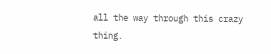all the way through this crazy thing.